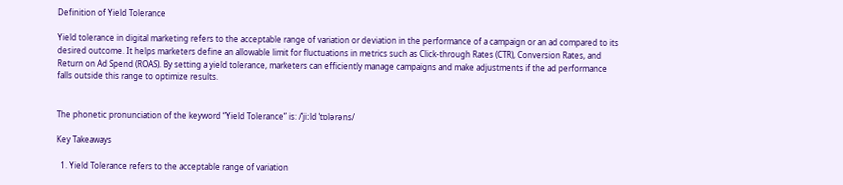Definition of Yield Tolerance

Yield tolerance in digital marketing refers to the acceptable range of variation or deviation in the performance of a campaign or an ad compared to its desired outcome. It helps marketers define an allowable limit for fluctuations in metrics such as Click-through Rates (CTR), Conversion Rates, and Return on Ad Spend (ROAS). By setting a yield tolerance, marketers can efficiently manage campaigns and make adjustments if the ad performance falls outside this range to optimize results.


The phonetic pronunciation of the keyword “Yield Tolerance” is: /ˈjiːld ˈtɒlərəns/

Key Takeaways

  1. Yield Tolerance refers to the acceptable range of variation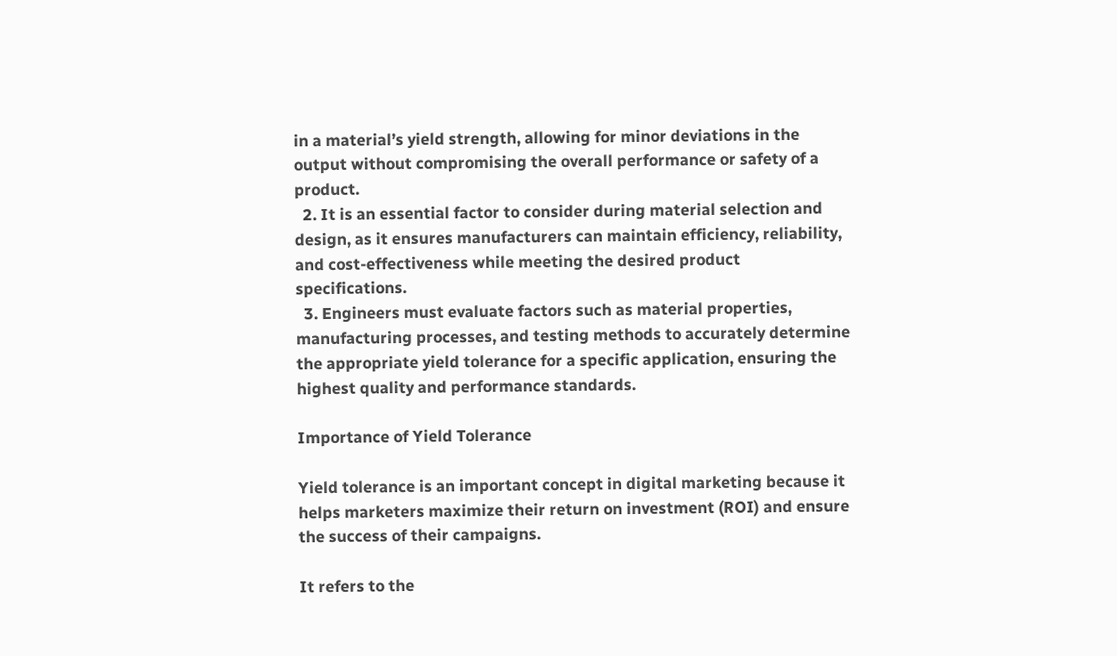in a material’s yield strength, allowing for minor deviations in the output without compromising the overall performance or safety of a product.
  2. It is an essential factor to consider during material selection and design, as it ensures manufacturers can maintain efficiency, reliability, and cost-effectiveness while meeting the desired product specifications.
  3. Engineers must evaluate factors such as material properties, manufacturing processes, and testing methods to accurately determine the appropriate yield tolerance for a specific application, ensuring the highest quality and performance standards.

Importance of Yield Tolerance

Yield tolerance is an important concept in digital marketing because it helps marketers maximize their return on investment (ROI) and ensure the success of their campaigns.

It refers to the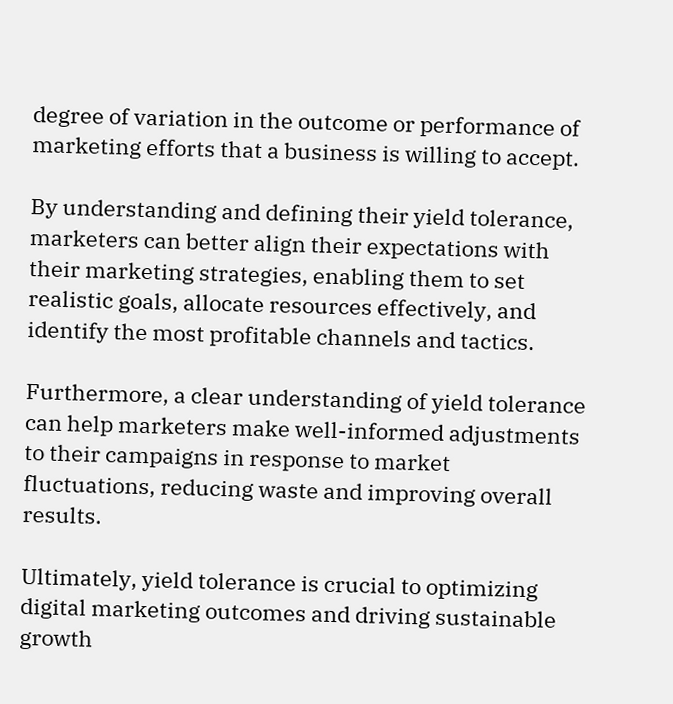degree of variation in the outcome or performance of marketing efforts that a business is willing to accept.

By understanding and defining their yield tolerance, marketers can better align their expectations with their marketing strategies, enabling them to set realistic goals, allocate resources effectively, and identify the most profitable channels and tactics.

Furthermore, a clear understanding of yield tolerance can help marketers make well-informed adjustments to their campaigns in response to market fluctuations, reducing waste and improving overall results.

Ultimately, yield tolerance is crucial to optimizing digital marketing outcomes and driving sustainable growth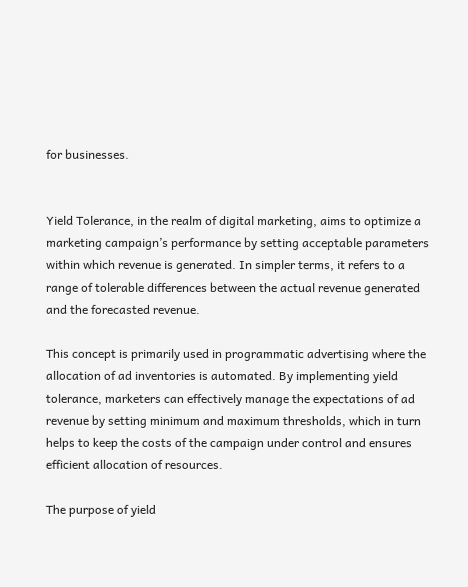for businesses.


Yield Tolerance, in the realm of digital marketing, aims to optimize a marketing campaign’s performance by setting acceptable parameters within which revenue is generated. In simpler terms, it refers to a range of tolerable differences between the actual revenue generated and the forecasted revenue.

This concept is primarily used in programmatic advertising where the allocation of ad inventories is automated. By implementing yield tolerance, marketers can effectively manage the expectations of ad revenue by setting minimum and maximum thresholds, which in turn helps to keep the costs of the campaign under control and ensures efficient allocation of resources.

The purpose of yield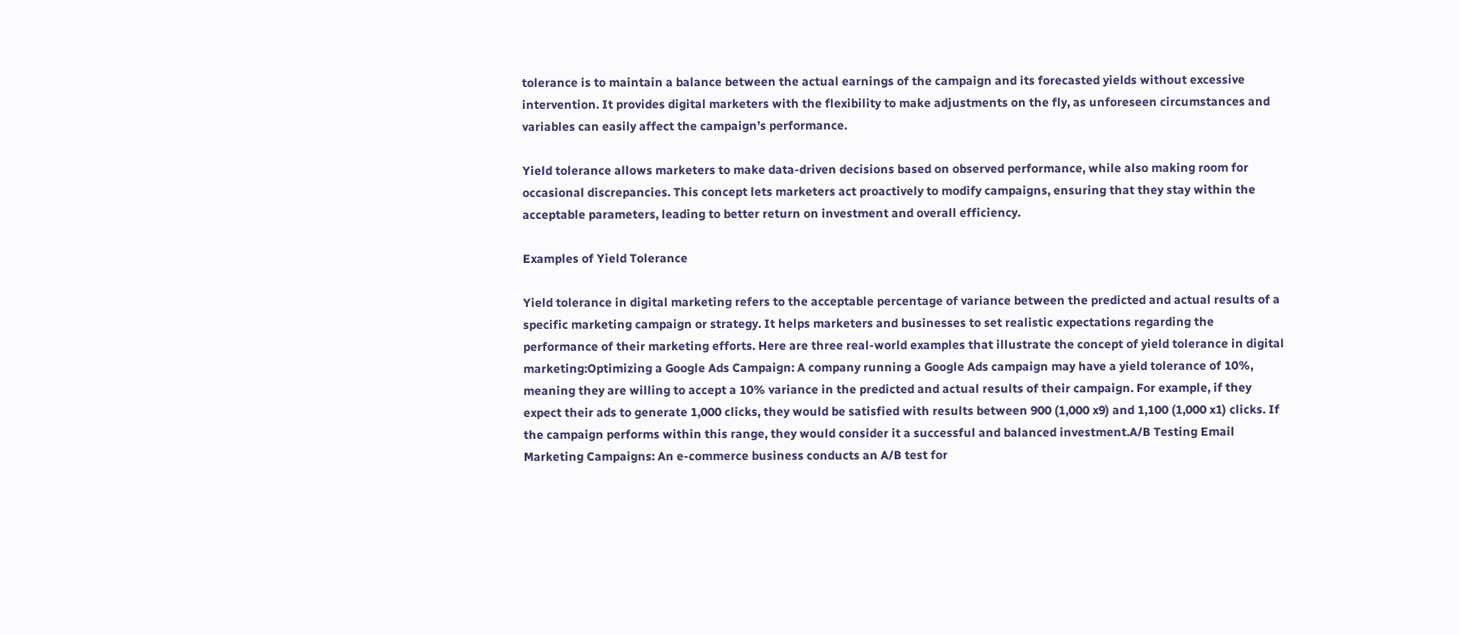tolerance is to maintain a balance between the actual earnings of the campaign and its forecasted yields without excessive intervention. It provides digital marketers with the flexibility to make adjustments on the fly, as unforeseen circumstances and variables can easily affect the campaign’s performance.

Yield tolerance allows marketers to make data-driven decisions based on observed performance, while also making room for occasional discrepancies. This concept lets marketers act proactively to modify campaigns, ensuring that they stay within the acceptable parameters, leading to better return on investment and overall efficiency.

Examples of Yield Tolerance

Yield tolerance in digital marketing refers to the acceptable percentage of variance between the predicted and actual results of a specific marketing campaign or strategy. It helps marketers and businesses to set realistic expectations regarding the performance of their marketing efforts. Here are three real-world examples that illustrate the concept of yield tolerance in digital marketing:Optimizing a Google Ads Campaign: A company running a Google Ads campaign may have a yield tolerance of 10%, meaning they are willing to accept a 10% variance in the predicted and actual results of their campaign. For example, if they expect their ads to generate 1,000 clicks, they would be satisfied with results between 900 (1,000 x9) and 1,100 (1,000 x1) clicks. If the campaign performs within this range, they would consider it a successful and balanced investment.A/B Testing Email Marketing Campaigns: An e-commerce business conducts an A/B test for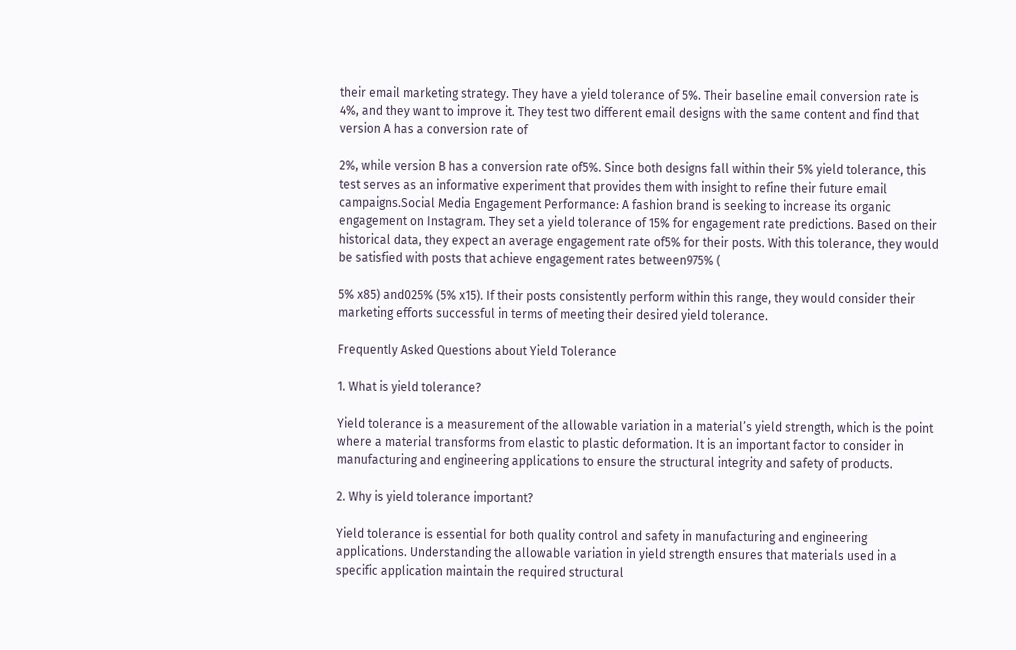their email marketing strategy. They have a yield tolerance of 5%. Their baseline email conversion rate is 4%, and they want to improve it. They test two different email designs with the same content and find that version A has a conversion rate of

2%, while version B has a conversion rate of5%. Since both designs fall within their 5% yield tolerance, this test serves as an informative experiment that provides them with insight to refine their future email campaigns.Social Media Engagement Performance: A fashion brand is seeking to increase its organic engagement on Instagram. They set a yield tolerance of 15% for engagement rate predictions. Based on their historical data, they expect an average engagement rate of5% for their posts. With this tolerance, they would be satisfied with posts that achieve engagement rates between975% (

5% x85) and025% (5% x15). If their posts consistently perform within this range, they would consider their marketing efforts successful in terms of meeting their desired yield tolerance.

Frequently Asked Questions about Yield Tolerance

1. What is yield tolerance?

Yield tolerance is a measurement of the allowable variation in a material’s yield strength, which is the point where a material transforms from elastic to plastic deformation. It is an important factor to consider in manufacturing and engineering applications to ensure the structural integrity and safety of products.

2. Why is yield tolerance important?

Yield tolerance is essential for both quality control and safety in manufacturing and engineering applications. Understanding the allowable variation in yield strength ensures that materials used in a specific application maintain the required structural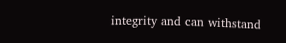integrity and can withstand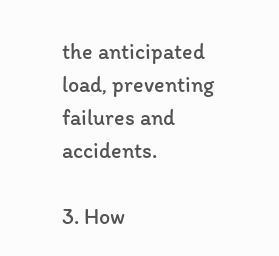the anticipated load, preventing failures and accidents.

3. How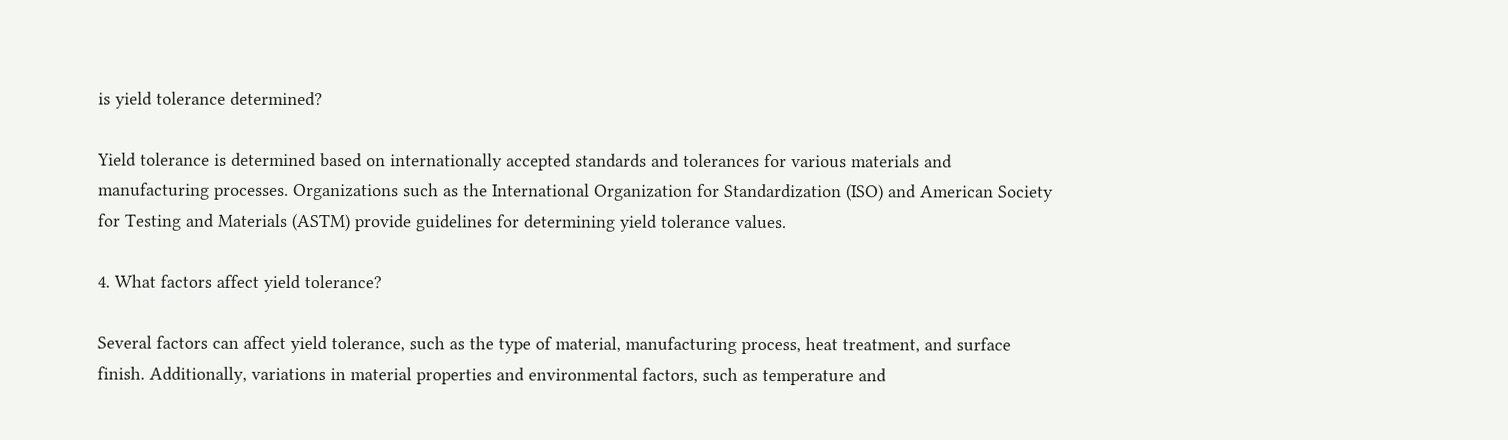is yield tolerance determined?

Yield tolerance is determined based on internationally accepted standards and tolerances for various materials and manufacturing processes. Organizations such as the International Organization for Standardization (ISO) and American Society for Testing and Materials (ASTM) provide guidelines for determining yield tolerance values.

4. What factors affect yield tolerance?

Several factors can affect yield tolerance, such as the type of material, manufacturing process, heat treatment, and surface finish. Additionally, variations in material properties and environmental factors, such as temperature and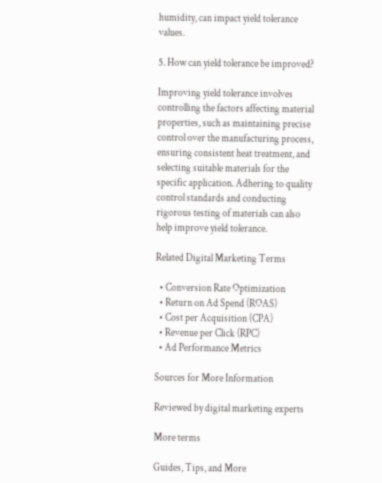humidity, can impact yield tolerance values.

5. How can yield tolerance be improved?

Improving yield tolerance involves controlling the factors affecting material properties, such as maintaining precise control over the manufacturing process, ensuring consistent heat treatment, and selecting suitable materials for the specific application. Adhering to quality control standards and conducting rigorous testing of materials can also help improve yield tolerance.

Related Digital Marketing Terms

  • Conversion Rate Optimization
  • Return on Ad Spend (ROAS)
  • Cost per Acquisition (CPA)
  • Revenue per Click (RPC)
  • Ad Performance Metrics

Sources for More Information

Reviewed by digital marketing experts

More terms

Guides, Tips, and More